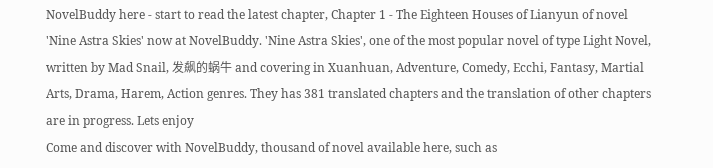NovelBuddy here - start to read the latest chapter, Chapter 1 - The Eighteen Houses of Lianyun of novel 'Nine Astra Skies' now at NovelBuddy. 'Nine Astra Skies', one of the most popular novel of type Light Novel, written by Mad Snail, 发飙的蜗牛 and covering in Xuanhuan, Adventure, Comedy, Ecchi, Fantasy, Martial Arts, Drama, Harem, Action genres. They has 381 translated chapters and the translation of other chapters are in progress. Lets enjoy
Come and discover with NovelBuddy, thousand of novel available here, such as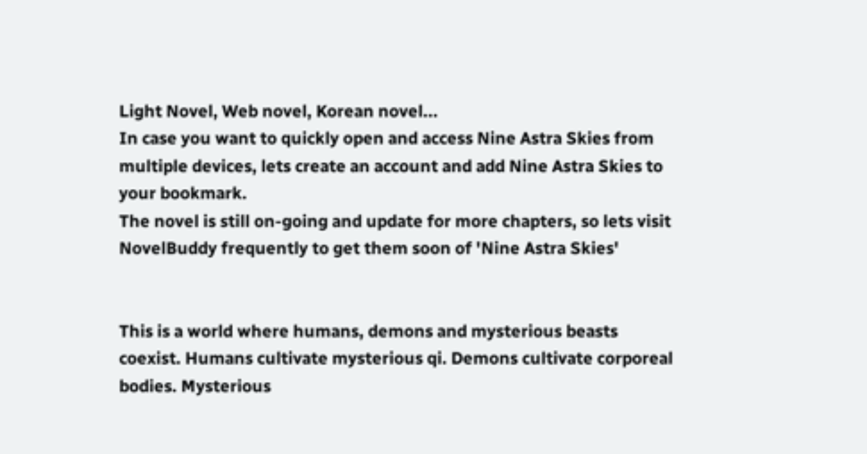Light Novel, Web novel, Korean novel...
In case you want to quickly open and access Nine Astra Skies from multiple devices, lets create an account and add Nine Astra Skies to your bookmark.
The novel is still on-going and update for more chapters, so lets visit NovelBuddy frequently to get them soon of 'Nine Astra Skies'


This is a world where humans, demons and mysterious beasts coexist. Humans cultivate mysterious qi. Demons cultivate corporeal bodies. Mysterious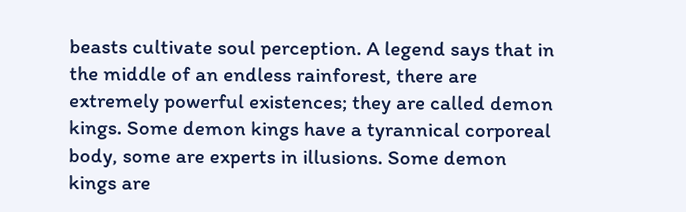beasts cultivate soul perception. A legend says that in the middle of an endless rainforest, there are extremely powerful existences; they are called demon kings. Some demon kings have a tyrannical corporeal body, some are experts in illusions. Some demon kings are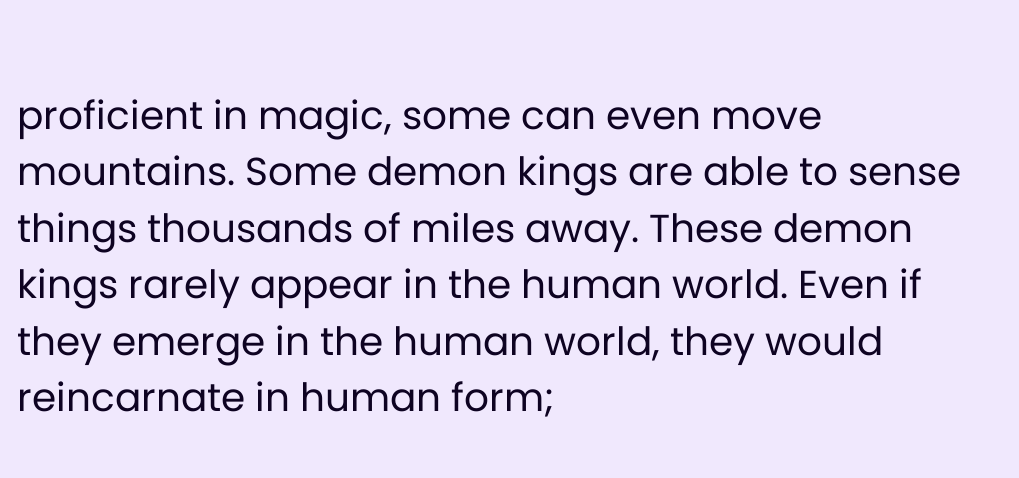proficient in magic, some can even move mountains. Some demon kings are able to sense things thousands of miles away. These demon kings rarely appear in the human world. Even if they emerge in the human world, they would reincarnate in human form;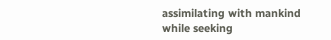assimilating with mankind while seeking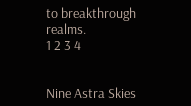to breakthrough realms.
1 2 3 4


Nine Astra Skies